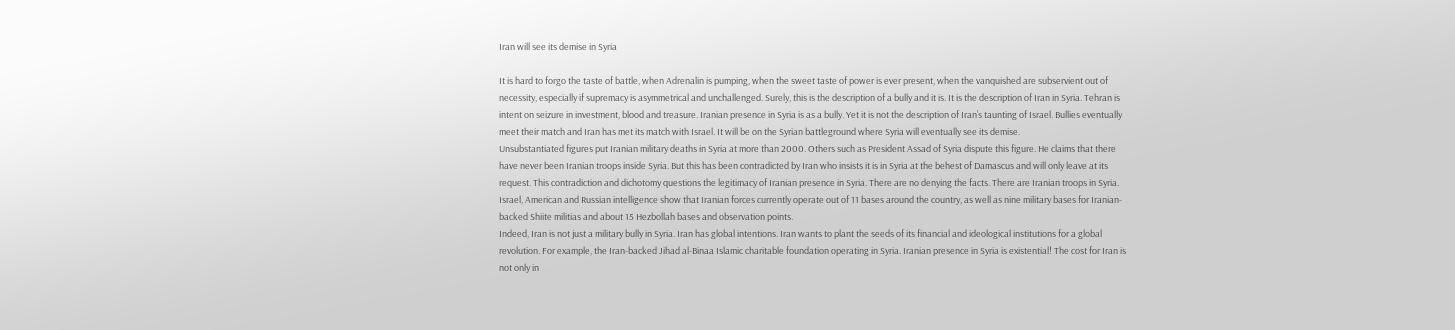Iran will see its demise in Syria

It is hard to forgo the taste of battle, when Adrenalin is pumping, when the sweet taste of power is ever present, when the vanquished are subservient out of necessity, especially if supremacy is asymmetrical and unchallenged. Surely, this is the description of a bully and it is. It is the description of Iran in Syria. Tehran is intent on seizure in investment, blood and treasure. Iranian presence in Syria is as a bully. Yet it is not the description of Iran’s taunting of Israel. Bullies eventually meet their match and Iran has met its match with Israel. It will be on the Syrian battleground where Syria will eventually see its demise.
Unsubstantiated figures put Iranian military deaths in Syria at more than 2000. Others such as President Assad of Syria dispute this figure. He claims that there have never been Iranian troops inside Syria. But this has been contradicted by Iran who insists it is in Syria at the behest of Damascus and will only leave at its request. This contradiction and dichotomy questions the legitimacy of Iranian presence in Syria. There are no denying the facts. There are Iranian troops in Syria. Israel, American and Russian intelligence show that Iranian forces currently operate out of 11 bases around the country, as well as nine military bases for Iranian-backed Shiite militias and about 15 Hezbollah bases and observation points.
Indeed, Iran is not just a military bully in Syria. Iran has global intentions. Iran wants to plant the seeds of its financial and ideological institutions for a global revolution. For example, the Iran-backed Jihad al-Binaa Islamic charitable foundation operating in Syria. Iranian presence in Syria is existential! The cost for Iran is not only in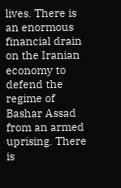lives. There is an enormous financial drain on the Iranian economy to defend the regime of Bashar Assad from an armed uprising. There is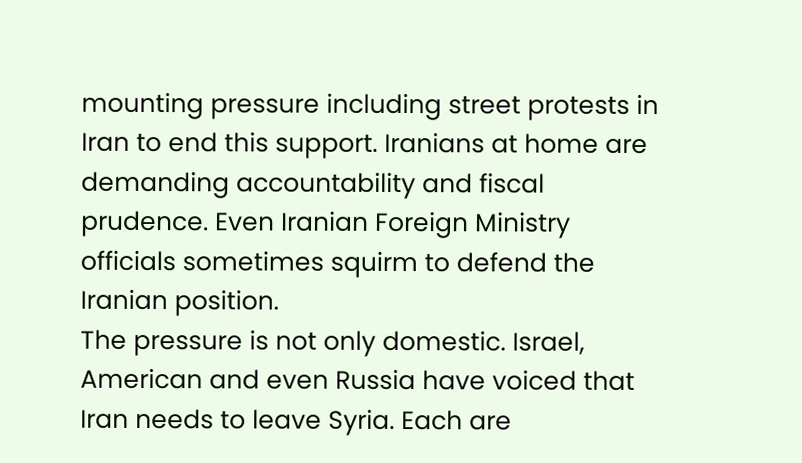mounting pressure including street protests in Iran to end this support. Iranians at home are demanding accountability and fiscal prudence. Even Iranian Foreign Ministry officials sometimes squirm to defend the Iranian position.
The pressure is not only domestic. Israel, American and even Russia have voiced that Iran needs to leave Syria. Each are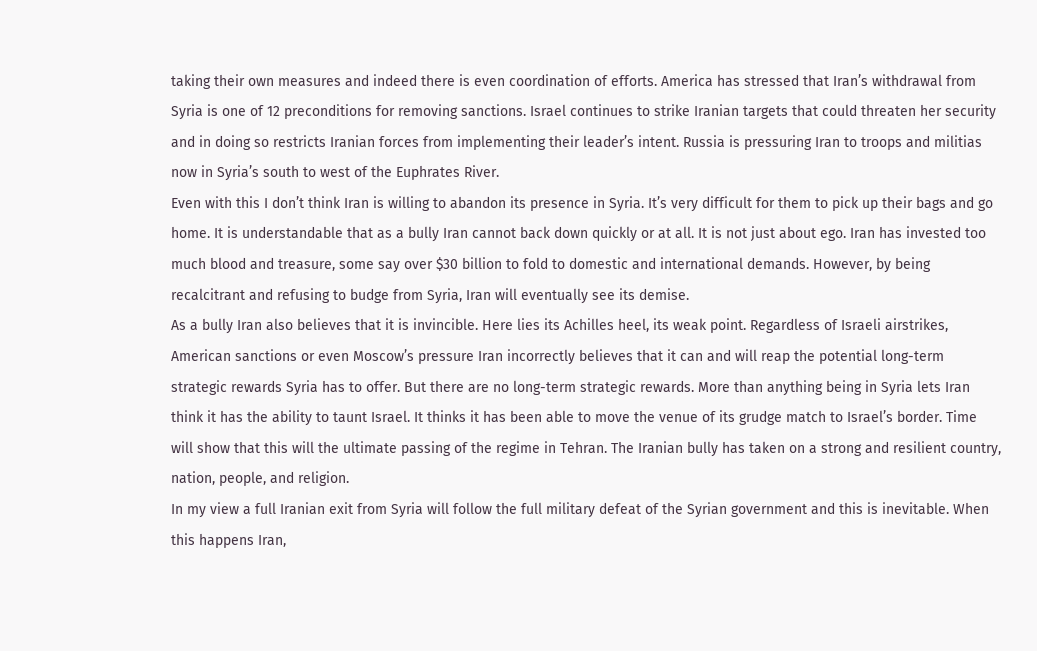taking their own measures and indeed there is even coordination of efforts. America has stressed that Iran’s withdrawal from Syria is one of 12 preconditions for removing sanctions. Israel continues to strike Iranian targets that could threaten her security and in doing so restricts Iranian forces from implementing their leader’s intent. Russia is pressuring Iran to troops and militias now in Syria’s south to west of the Euphrates River.
Even with this I don’t think Iran is willing to abandon its presence in Syria. It’s very difficult for them to pick up their bags and go home. It is understandable that as a bully Iran cannot back down quickly or at all. It is not just about ego. Iran has invested too much blood and treasure, some say over $30 billion to fold to domestic and international demands. However, by being recalcitrant and refusing to budge from Syria, Iran will eventually see its demise.
As a bully Iran also believes that it is invincible. Here lies its Achilles heel, its weak point. Regardless of Israeli airstrikes, American sanctions or even Moscow’s pressure Iran incorrectly believes that it can and will reap the potential long-term strategic rewards Syria has to offer. But there are no long-term strategic rewards. More than anything being in Syria lets Iran think it has the ability to taunt Israel. It thinks it has been able to move the venue of its grudge match to Israel’s border. Time will show that this will the ultimate passing of the regime in Tehran. The Iranian bully has taken on a strong and resilient country, nation, people, and religion.
In my view a full Iranian exit from Syria will follow the full military defeat of the Syrian government and this is inevitable. When this happens Iran,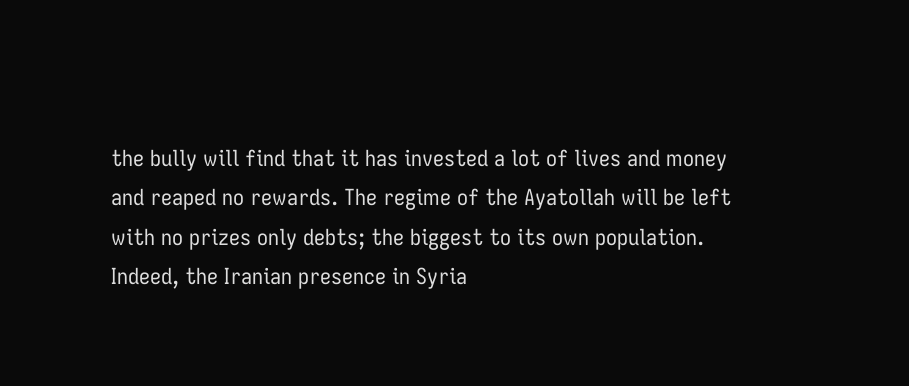the bully will find that it has invested a lot of lives and money and reaped no rewards. The regime of the Ayatollah will be left with no prizes only debts; the biggest to its own population. Indeed, the Iranian presence in Syria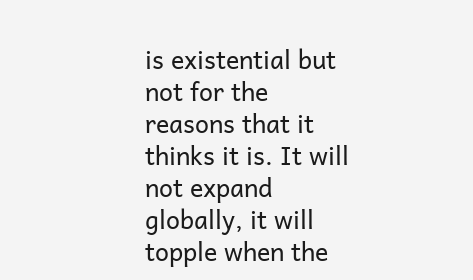is existential but not for the reasons that it thinks it is. It will not expand globally, it will topple when the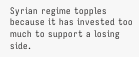Syrian regime topples because it has invested too much to support a losing side.